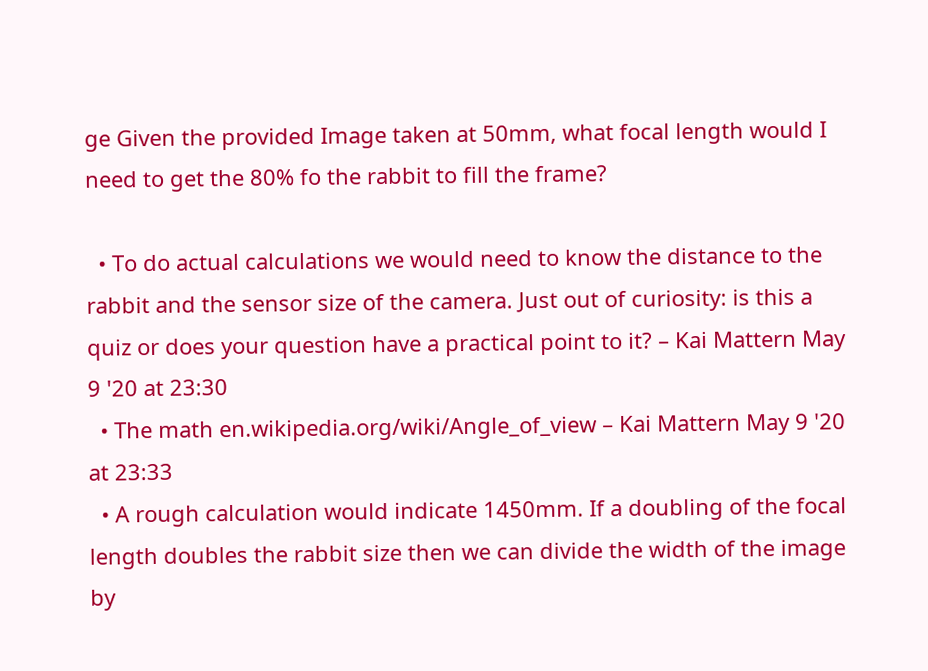ge Given the provided Image taken at 50mm, what focal length would I need to get the 80% fo the rabbit to fill the frame?

  • To do actual calculations we would need to know the distance to the rabbit and the sensor size of the camera. Just out of curiosity: is this a quiz or does your question have a practical point to it? – Kai Mattern May 9 '20 at 23:30
  • The math en.wikipedia.org/wiki/Angle_of_view – Kai Mattern May 9 '20 at 23:33
  • A rough calculation would indicate 1450mm. If a doubling of the focal length doubles the rabbit size then we can divide the width of the image by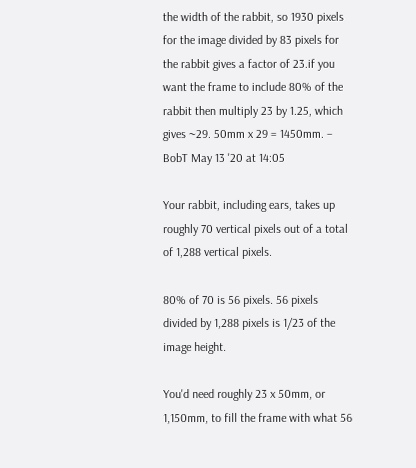the width of the rabbit, so 1930 pixels for the image divided by 83 pixels for the rabbit gives a factor of 23.if you want the frame to include 80% of the rabbit then multiply 23 by 1.25, which gives ~29. 50mm x 29 = 1450mm. – BobT May 13 '20 at 14:05

Your rabbit, including ears, takes up roughly 70 vertical pixels out of a total of 1,288 vertical pixels.

80% of 70 is 56 pixels. 56 pixels divided by 1,288 pixels is 1/23 of the image height.

You'd need roughly 23 x 50mm, or 1,150mm, to fill the frame with what 56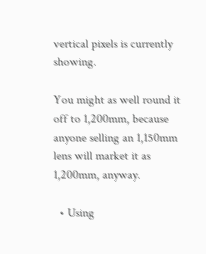vertical pixels is currently showing.

You might as well round it off to 1,200mm, because anyone selling an 1,150mm lens will market it as 1,200mm, anyway.

  • Using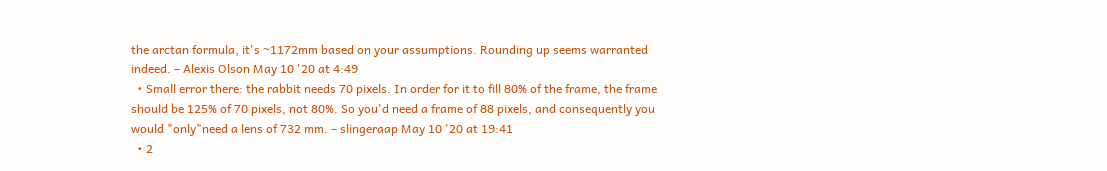the arctan formula, it's ~1172mm based on your assumptions. Rounding up seems warranted indeed. – Alexis Olson May 10 '20 at 4:49
  • Small error there: the rabbit needs 70 pixels. In order for it to fill 80% of the frame, the frame should be 125% of 70 pixels, not 80%. So you'd need a frame of 88 pixels, and consequently you would "only"need a lens of 732 mm. – slingeraap May 10 '20 at 19:41
  • 2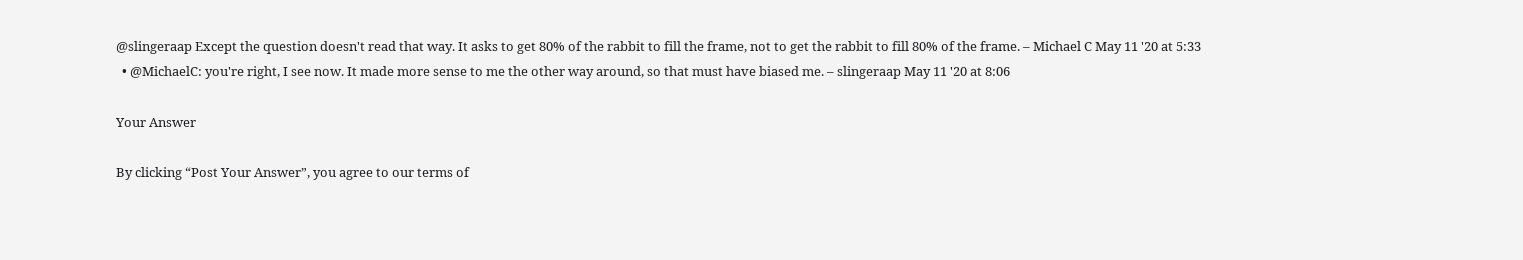@slingeraap Except the question doesn't read that way. It asks to get 80% of the rabbit to fill the frame, not to get the rabbit to fill 80% of the frame. – Michael C May 11 '20 at 5:33
  • @MichaelC: you're right, I see now. It made more sense to me the other way around, so that must have biased me. – slingeraap May 11 '20 at 8:06

Your Answer

By clicking “Post Your Answer”, you agree to our terms of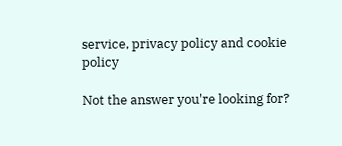service, privacy policy and cookie policy

Not the answer you're looking for?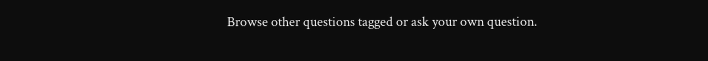Browse other questions tagged or ask your own question.